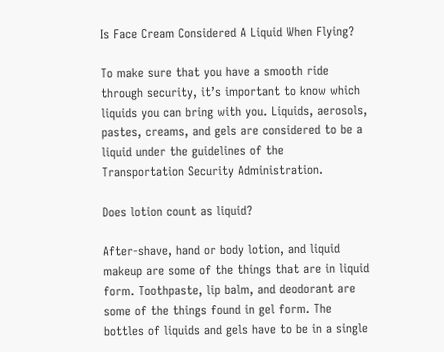Is Face Cream Considered A Liquid When Flying?

To make sure that you have a smooth ride through security, it’s important to know which liquids you can bring with you. Liquids, aerosols, pastes, creams, and gels are considered to be a liquid under the guidelines of the Transportation Security Administration.

Does lotion count as liquid?

After-shave, hand or body lotion, and liquid makeup are some of the things that are in liquid form. Toothpaste, lip balm, and deodorant are some of the things found in gel form. The bottles of liquids and gels have to be in a single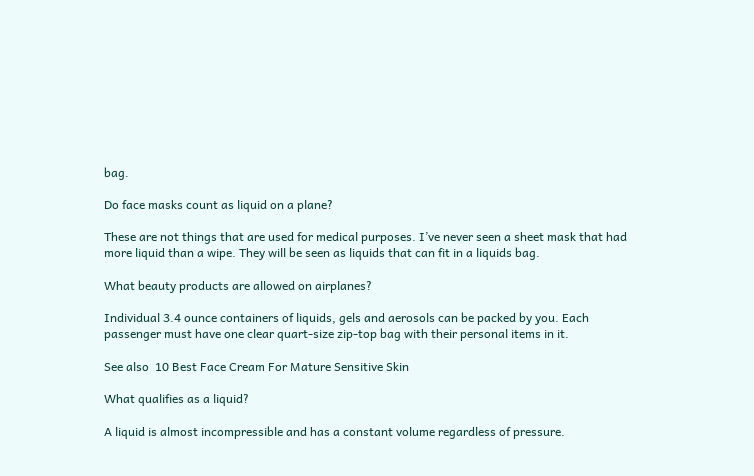bag.

Do face masks count as liquid on a plane?

These are not things that are used for medical purposes. I’ve never seen a sheet mask that had more liquid than a wipe. They will be seen as liquids that can fit in a liquids bag.

What beauty products are allowed on airplanes?

Individual 3.4 ounce containers of liquids, gels and aerosols can be packed by you. Each passenger must have one clear quart-size zip-top bag with their personal items in it.

See also  10 Best Face Cream For Mature Sensitive Skin

What qualifies as a liquid?

A liquid is almost incompressible and has a constant volume regardless of pressure.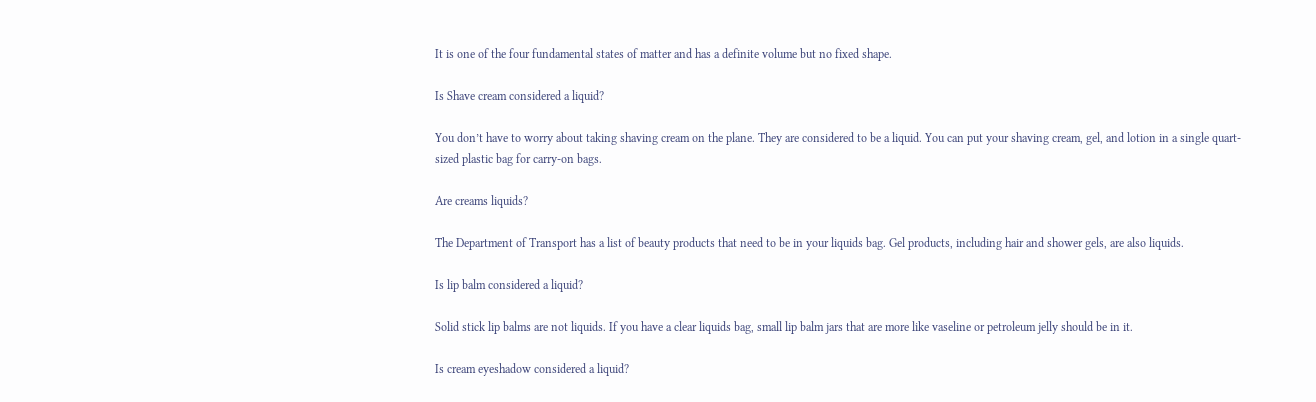It is one of the four fundamental states of matter and has a definite volume but no fixed shape.

Is Shave cream considered a liquid?

You don’t have to worry about taking shaving cream on the plane. They are considered to be a liquid. You can put your shaving cream, gel, and lotion in a single quart-sized plastic bag for carry-on bags.

Are creams liquids?

The Department of Transport has a list of beauty products that need to be in your liquids bag. Gel products, including hair and shower gels, are also liquids.

Is lip balm considered a liquid?

Solid stick lip balms are not liquids. If you have a clear liquids bag, small lip balm jars that are more like vaseline or petroleum jelly should be in it.

Is cream eyeshadow considered a liquid?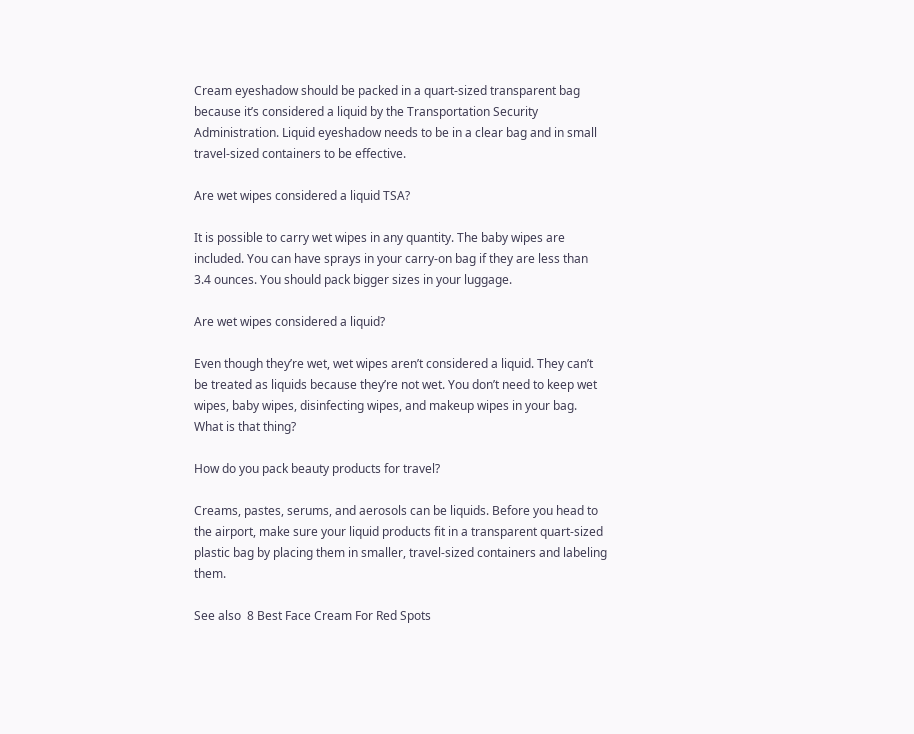Cream eyeshadow should be packed in a quart-sized transparent bag because it’s considered a liquid by the Transportation Security Administration. Liquid eyeshadow needs to be in a clear bag and in small travel-sized containers to be effective.

Are wet wipes considered a liquid TSA?

It is possible to carry wet wipes in any quantity. The baby wipes are included. You can have sprays in your carry-on bag if they are less than 3.4 ounces. You should pack bigger sizes in your luggage.

Are wet wipes considered a liquid?

Even though they’re wet, wet wipes aren’t considered a liquid. They can’t be treated as liquids because they’re not wet. You don’t need to keep wet wipes, baby wipes, disinfecting wipes, and makeup wipes in your bag. What is that thing?

How do you pack beauty products for travel?

Creams, pastes, serums, and aerosols can be liquids. Before you head to the airport, make sure your liquid products fit in a transparent quart-sized plastic bag by placing them in smaller, travel-sized containers and labeling them.

See also  8 Best Face Cream For Red Spots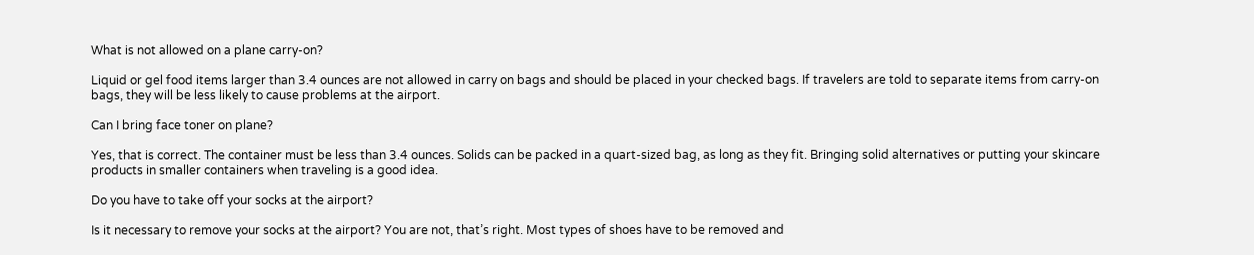What is not allowed on a plane carry-on?

Liquid or gel food items larger than 3.4 ounces are not allowed in carry on bags and should be placed in your checked bags. If travelers are told to separate items from carry-on bags, they will be less likely to cause problems at the airport.

Can I bring face toner on plane?

Yes, that is correct. The container must be less than 3.4 ounces. Solids can be packed in a quart-sized bag, as long as they fit. Bringing solid alternatives or putting your skincare products in smaller containers when traveling is a good idea.

Do you have to take off your socks at the airport?

Is it necessary to remove your socks at the airport? You are not, that’s right. Most types of shoes have to be removed and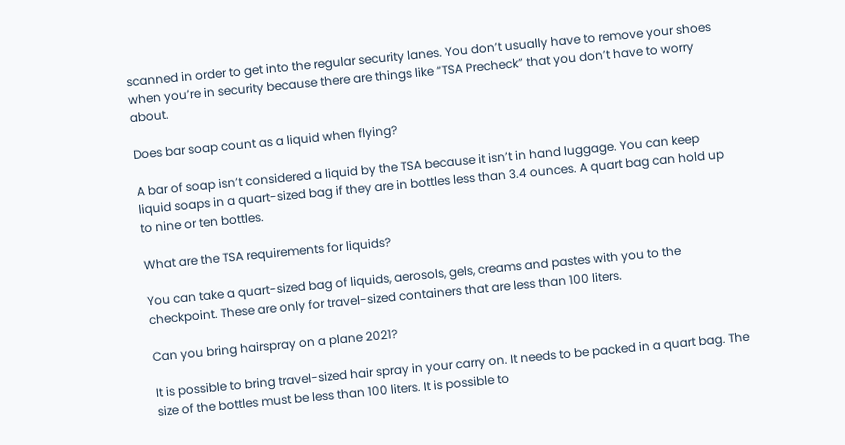scanned in order to get into the regular security lanes. You don’t usually have to remove your shoes when you’re in security because there are things like “TSA Precheck” that you don’t have to worry about.

Does bar soap count as a liquid when flying?

A bar of soap isn’t considered a liquid by the TSA because it isn’t in hand luggage. You can keep liquid soaps in a quart-sized bag if they are in bottles less than 3.4 ounces. A quart bag can hold up to nine or ten bottles.

What are the TSA requirements for liquids?

You can take a quart-sized bag of liquids, aerosols, gels, creams and pastes with you to the checkpoint. These are only for travel-sized containers that are less than 100 liters.

Can you bring hairspray on a plane 2021?

It is possible to bring travel-sized hair spray in your carry on. It needs to be packed in a quart bag. The size of the bottles must be less than 100 liters. It is possible to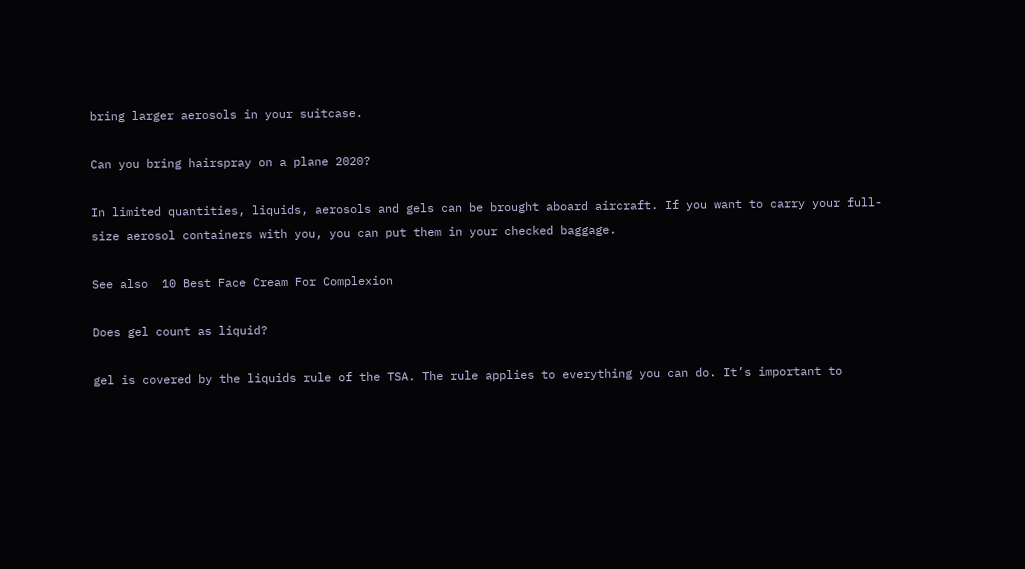bring larger aerosols in your suitcase.

Can you bring hairspray on a plane 2020?

In limited quantities, liquids, aerosols and gels can be brought aboard aircraft. If you want to carry your full-size aerosol containers with you, you can put them in your checked baggage.

See also  10 Best Face Cream For Complexion

Does gel count as liquid?

gel is covered by the liquids rule of the TSA. The rule applies to everything you can do. It’s important to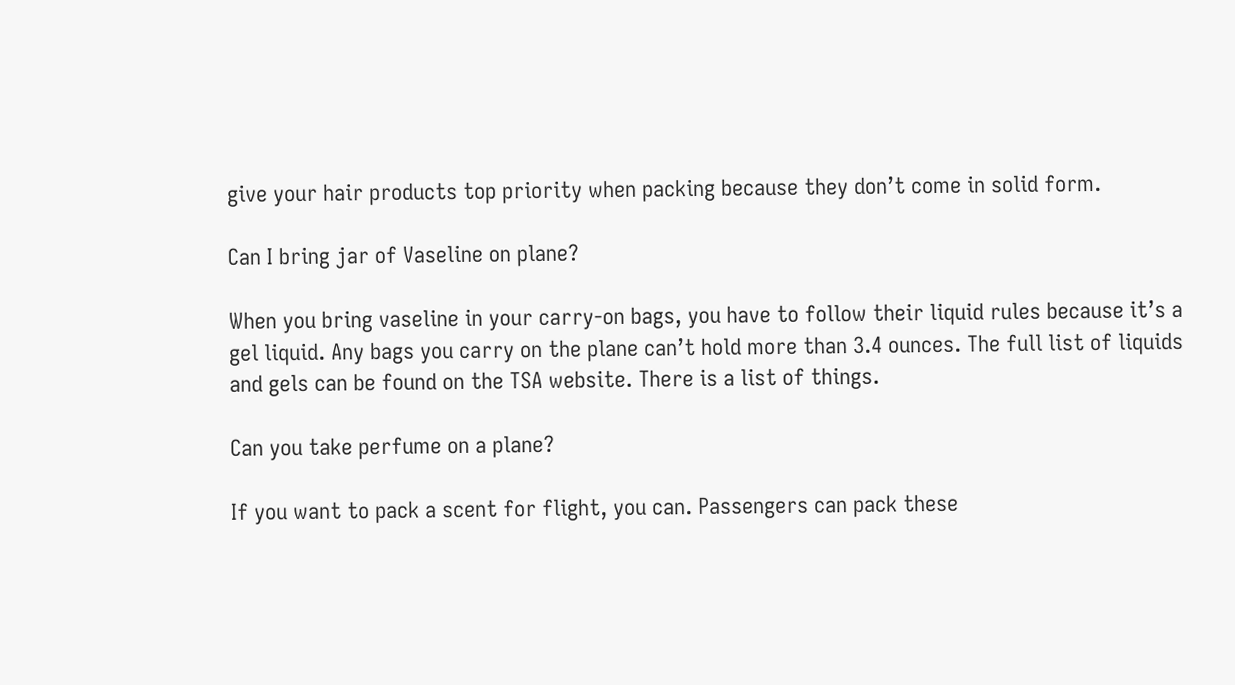give your hair products top priority when packing because they don’t come in solid form.

Can I bring jar of Vaseline on plane?

When you bring vaseline in your carry-on bags, you have to follow their liquid rules because it’s a gel liquid. Any bags you carry on the plane can’t hold more than 3.4 ounces. The full list of liquids and gels can be found on the TSA website. There is a list of things.

Can you take perfume on a plane?

If you want to pack a scent for flight, you can. Passengers can pack these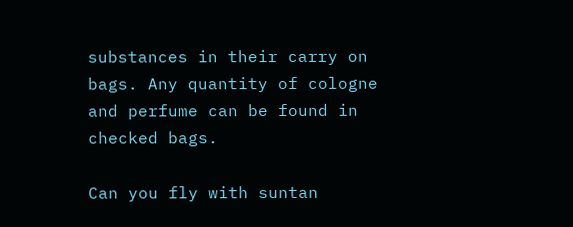substances in their carry on bags. Any quantity of cologne and perfume can be found in checked bags.

Can you fly with suntan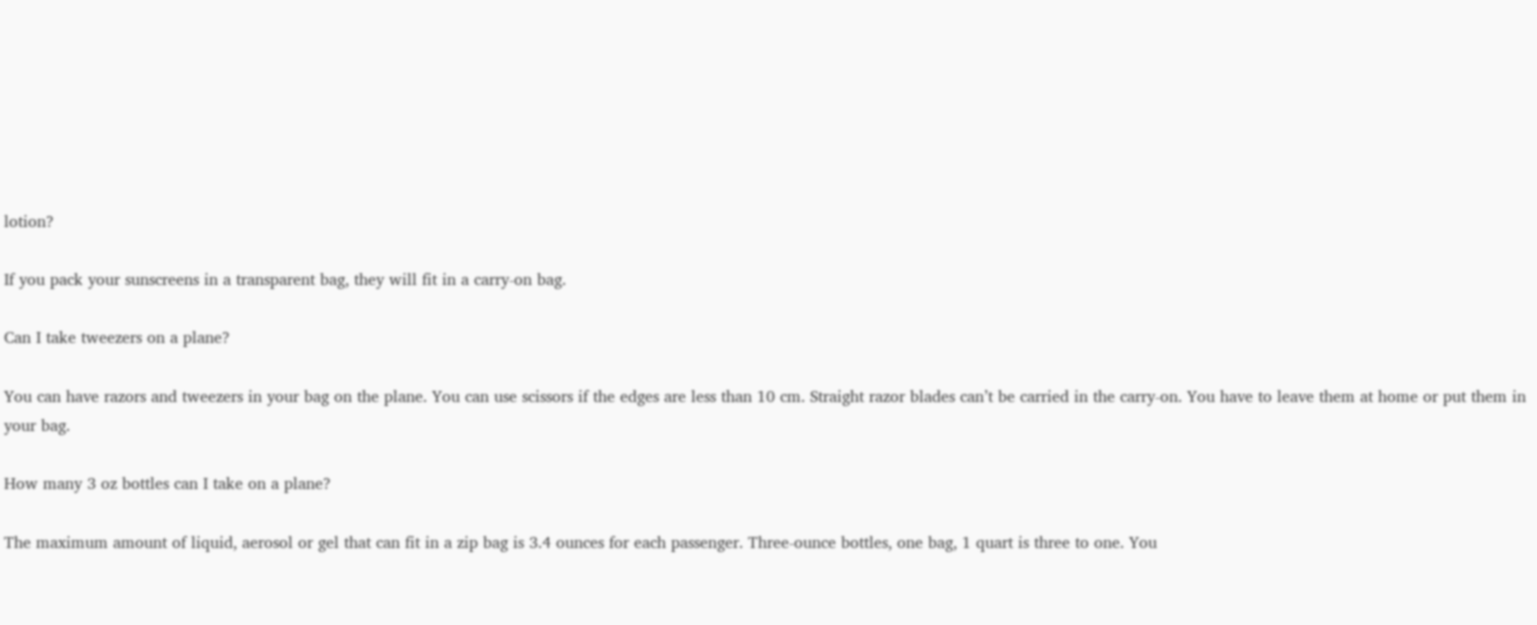lotion?

If you pack your sunscreens in a transparent bag, they will fit in a carry-on bag.

Can I take tweezers on a plane?

You can have razors and tweezers in your bag on the plane. You can use scissors if the edges are less than 10 cm. Straight razor blades can’t be carried in the carry-on. You have to leave them at home or put them in your bag.

How many 3 oz bottles can I take on a plane?

The maximum amount of liquid, aerosol or gel that can fit in a zip bag is 3.4 ounces for each passenger. Three-ounce bottles, one bag, 1 quart is three to one. You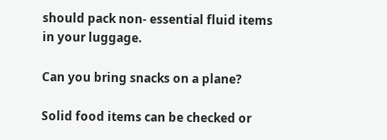should pack non- essential fluid items in your luggage.

Can you bring snacks on a plane?

Solid food items can be checked or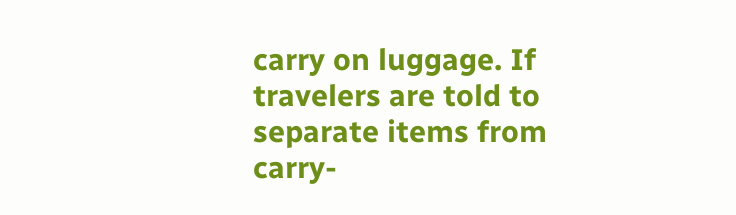carry on luggage. If travelers are told to separate items from carry-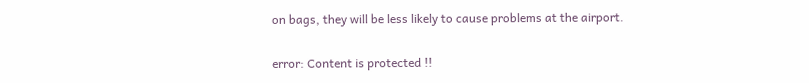on bags, they will be less likely to cause problems at the airport.

error: Content is protected !!